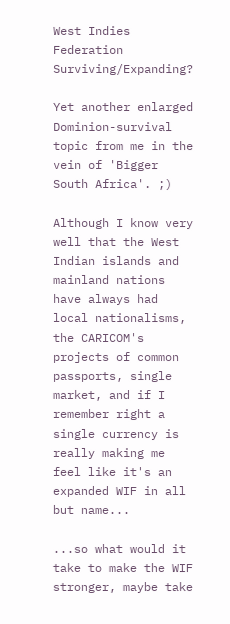West Indies Federation Surviving/Expanding?

Yet another enlarged Dominion-survival topic from me in the vein of 'Bigger South Africa'. ;)

Although I know very well that the West Indian islands and mainland nations have always had local nationalisms, the CARICOM's projects of common passports, single market, and if I remember right a single currency is really making me feel like it's an expanded WIF in all but name...

...so what would it take to make the WIF stronger, maybe take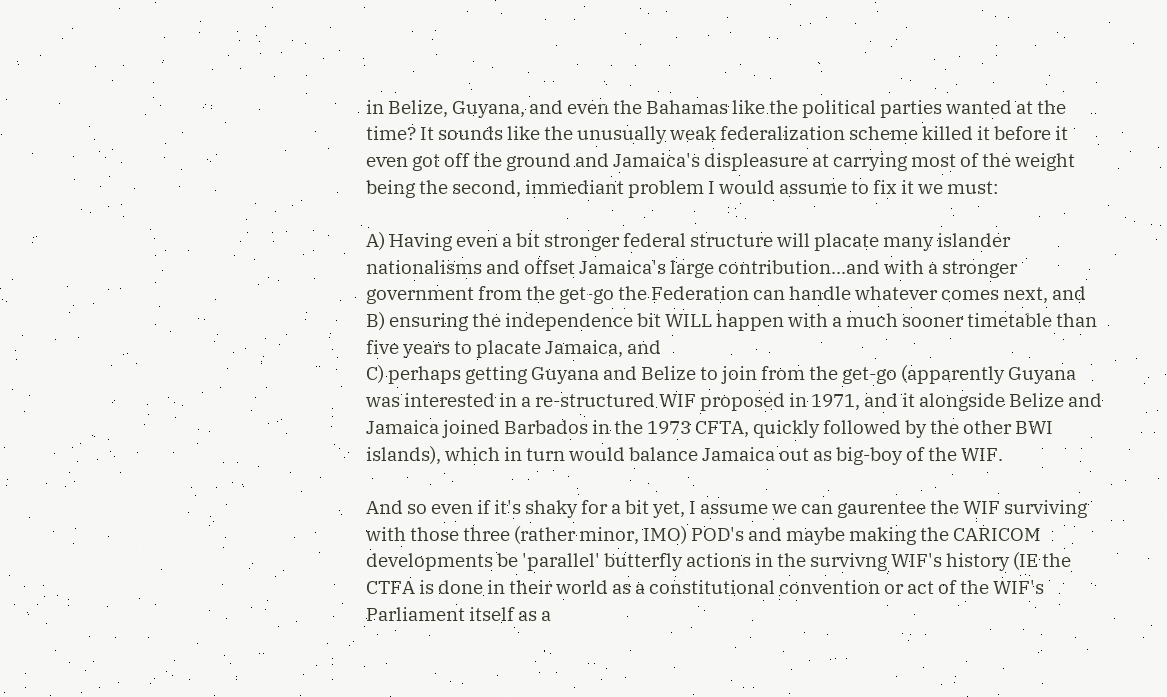in Belize, Guyana, and even the Bahamas like the political parties wanted at the time? It sounds like the unusually weak federalization scheme killed it before it even got off the ground and Jamaica's displeasure at carrying most of the weight being the second, immediant problem I would assume to fix it we must:

A) Having even a bit stronger federal structure will placate many islander nationalisms and offset Jamaica's large contribution...and with a stronger government from the get-go the Federation can handle whatever comes next, and
B) ensuring the independence bit WILL happen with a much sooner timetable than five years to placate Jamaica, and
C) perhaps getting Guyana and Belize to join from the get-go (apparently Guyana was interested in a re-structured WIF proposed in 1971, and it alongside Belize and Jamaica joined Barbados in the 1973 CFTA, quickly followed by the other BWI islands), which in turn would balance Jamaica out as big-boy of the WIF.

And so even if it's shaky for a bit yet, I assume we can gaurentee the WIF surviving with those three (rather minor, IMO) POD's and maybe making the CARICOM developments be 'parallel' butterfly actions in the survivng WIF's history (IE the CTFA is done in their world as a constitutional convention or act of the WIF's Parliament itself as a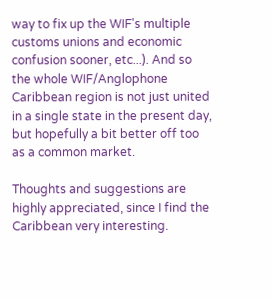way to fix up the WIF's multiple customs unions and economic confusion sooner, etc...). And so the whole WIF/Anglophone Caribbean region is not just united in a single state in the present day, but hopefully a bit better off too as a common market.

Thoughts and suggestions are highly appreciated, since I find the Caribbean very interesting.